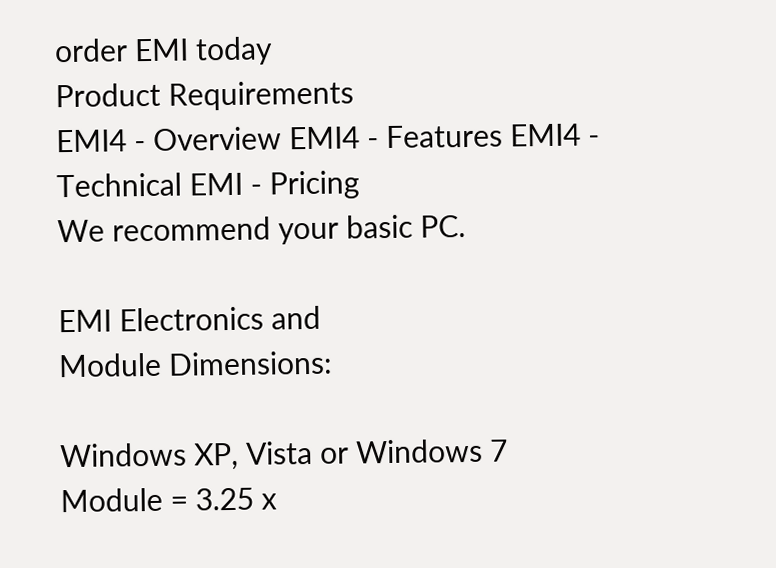order EMI today
Product Requirements
EMI4 - Overview EMI4 - Features EMI4 - Technical EMI - Pricing
We recommend your basic PC.

EMI Electronics and
Module Dimensions:

Windows XP, Vista or Windows 7
Module = 3.25 x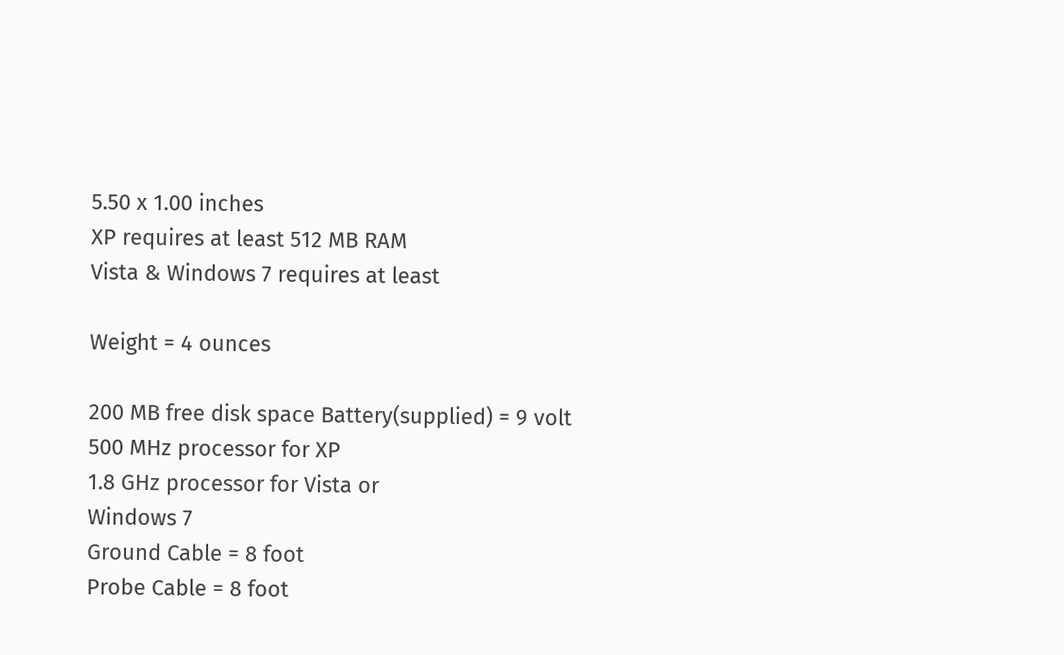5.50 x 1.00 inches
XP requires at least 512 MB RAM
Vista & Windows 7 requires at least

Weight = 4 ounces

200 MB free disk space Battery(supplied) = 9 volt
500 MHz processor for XP
1.8 GHz processor for Vista or
Windows 7
Ground Cable = 8 foot
Probe Cable = 8 foot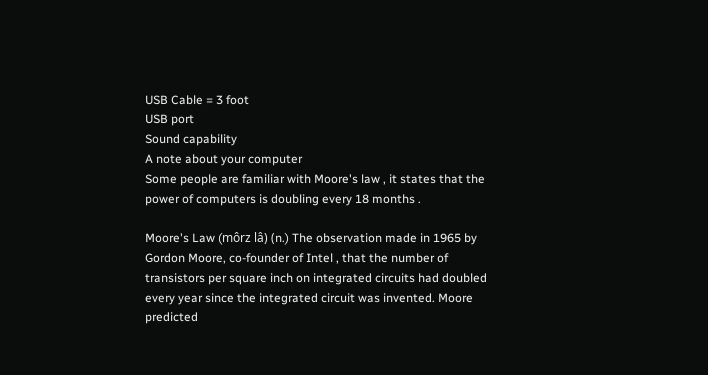USB Cable = 3 foot
USB port
Sound capability
A note about your computer
Some people are familiar with Moore's law , it states that the power of computers is doubling every 18 months .

Moore's Law (môrz lâ) (n.) The observation made in 1965 by Gordon Moore, co-founder of Intel , that the number of transistors per square inch on integrated circuits had doubled every year since the integrated circuit was invented. Moore predicted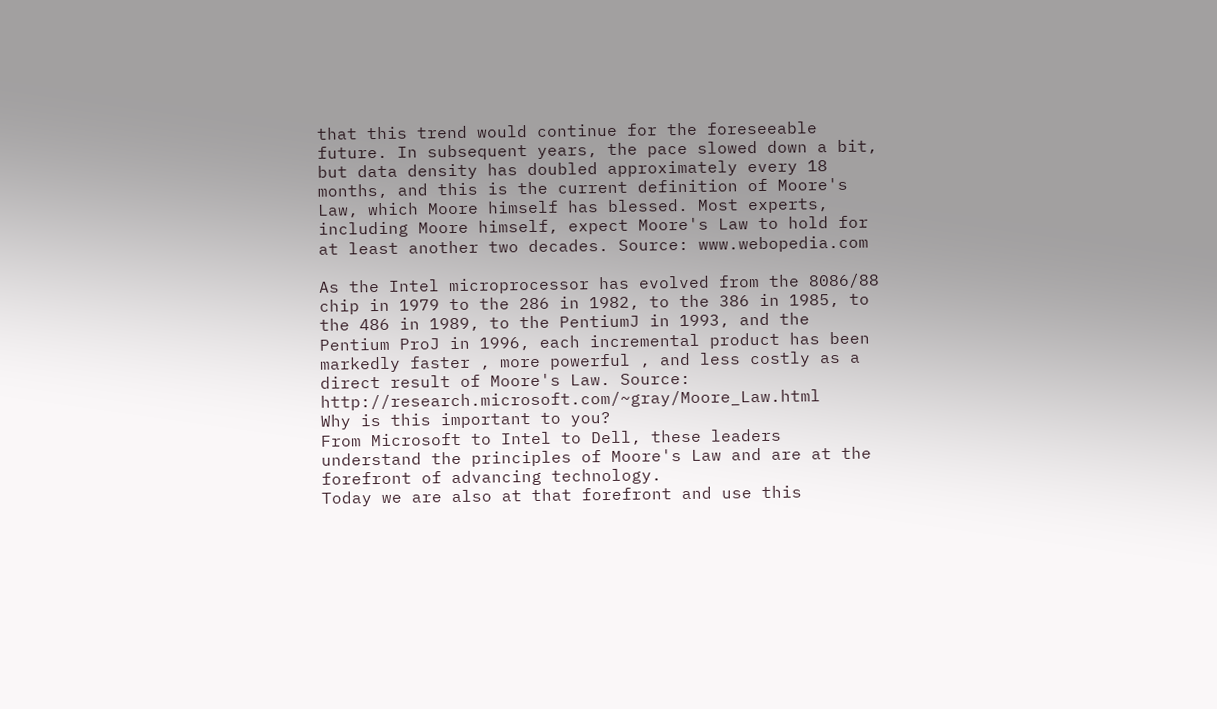that this trend would continue for the foreseeable future. In subsequent years, the pace slowed down a bit, but data density has doubled approximately every 18 months, and this is the current definition of Moore's Law, which Moore himself has blessed. Most experts, including Moore himself, expect Moore's Law to hold for at least another two decades. Source: www.webopedia.com

As the Intel microprocessor has evolved from the 8086/88 chip in 1979 to the 286 in 1982, to the 386 in 1985, to the 486 in 1989, to the PentiumJ in 1993, and the Pentium ProJ in 1996, each incremental product has been markedly faster , more powerful , and less costly as a direct result of Moore's Law. Source: http://research.microsoft.com/~gray/Moore_Law.html
Why is this important to you?
From Microsoft to Intel to Dell, these leaders understand the principles of Moore's Law and are at the forefront of advancing technology.
Today we are also at that forefront and use this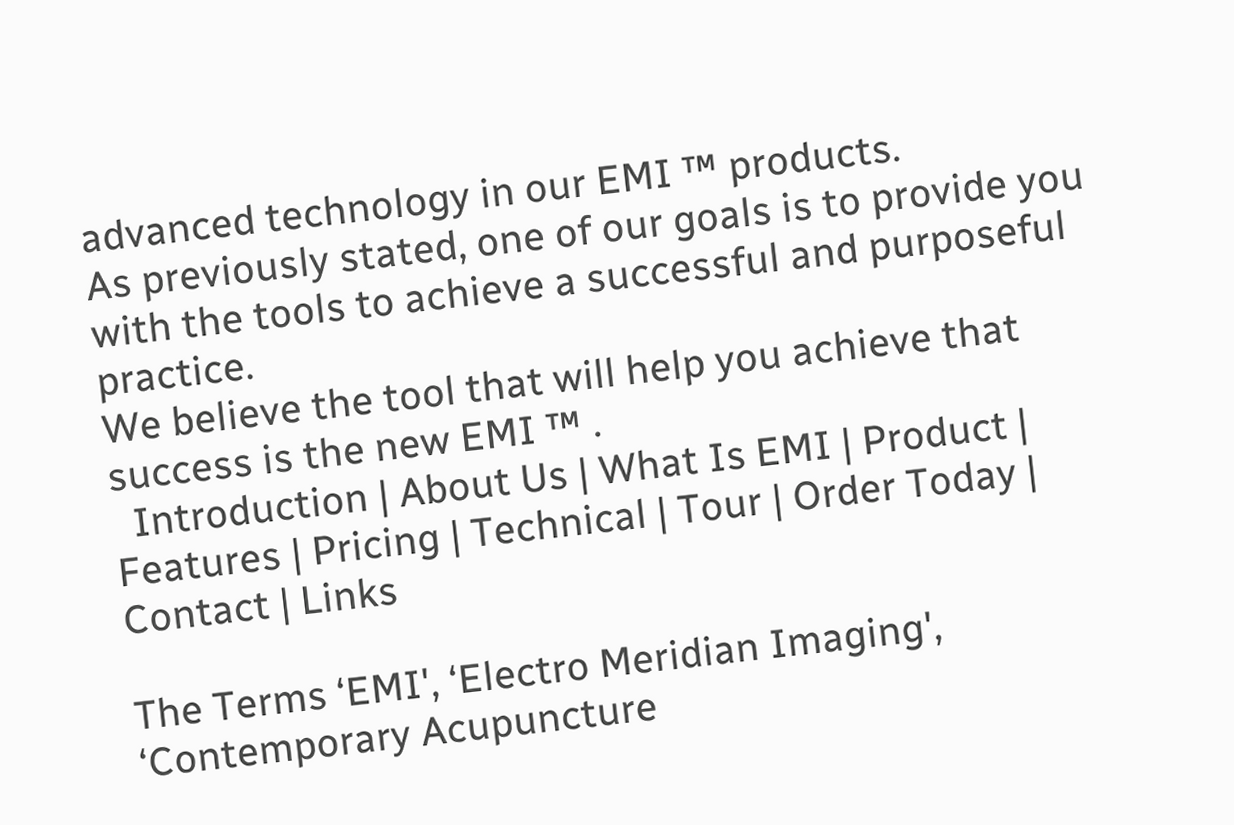advanced technology in our EMI ™ products.
As previously stated, one of our goals is to provide you with the tools to achieve a successful and purposeful practice.
We believe the tool that will help you achieve that success is the new EMI ™ .
  Introduction | About Us | What Is EMI | Product | Features | Pricing | Technical | Tour | Order Today | Contact | Links

The Terms ‘EMI', ‘Electro Meridian Imaging', ‘Contemporary Acupuncture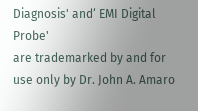Diagnosis' and‘ EMI Digital Probe'
are trademarked by and for use only by Dr. John A. Amaro